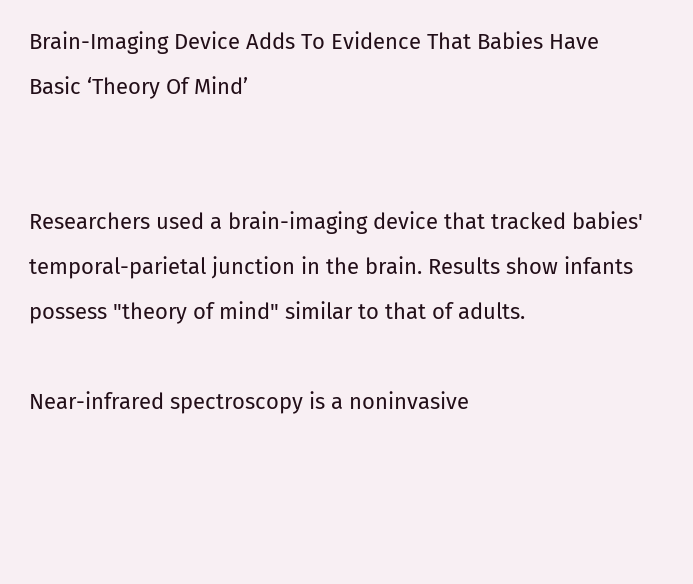Brain-Imaging Device Adds To Evidence That Babies Have Basic ‘Theory Of Mind’


Researchers used a brain-imaging device that tracked babies' temporal-parietal junction in the brain. Results show infants possess "theory of mind" similar to that of adults.

Near-infrared spectroscopy is a noninvasive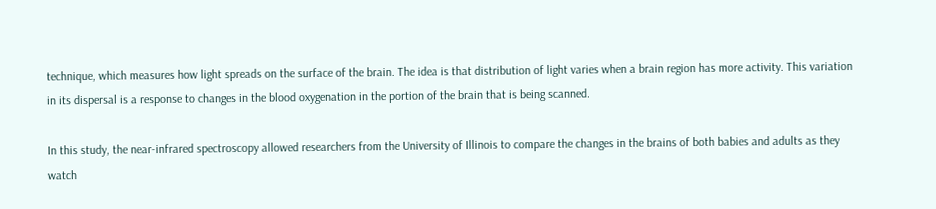technique, which measures how light spreads on the surface of the brain. The idea is that distribution of light varies when a brain region has more activity. This variation in its dispersal is a response to changes in the blood oxygenation in the portion of the brain that is being scanned.

In this study, the near-infrared spectroscopy allowed researchers from the University of Illinois to compare the changes in the brains of both babies and adults as they watch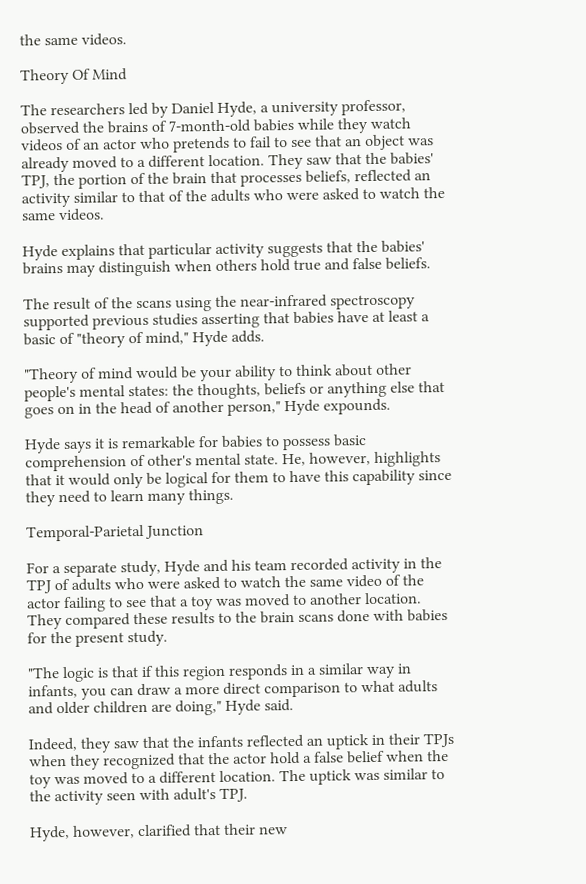the same videos.

Theory Of Mind

The researchers led by Daniel Hyde, a university professor, observed the brains of 7-month-old babies while they watch videos of an actor who pretends to fail to see that an object was already moved to a different location. They saw that the babies' TPJ, the portion of the brain that processes beliefs, reflected an activity similar to that of the adults who were asked to watch the same videos.

Hyde explains that particular activity suggests that the babies' brains may distinguish when others hold true and false beliefs.

The result of the scans using the near-infrared spectroscopy supported previous studies asserting that babies have at least a basic of "theory of mind," Hyde adds.

"Theory of mind would be your ability to think about other people's mental states: the thoughts, beliefs or anything else that goes on in the head of another person," Hyde expounds.

Hyde says it is remarkable for babies to possess basic comprehension of other's mental state. He, however, highlights that it would only be logical for them to have this capability since they need to learn many things.

Temporal-Parietal Junction

For a separate study, Hyde and his team recorded activity in the TPJ of adults who were asked to watch the same video of the actor failing to see that a toy was moved to another location. They compared these results to the brain scans done with babies for the present study.

"The logic is that if this region responds in a similar way in infants, you can draw a more direct comparison to what adults and older children are doing," Hyde said.

Indeed, they saw that the infants reflected an uptick in their TPJs when they recognized that the actor hold a false belief when the toy was moved to a different location. The uptick was similar to the activity seen with adult's TPJ.

Hyde, however, clarified that their new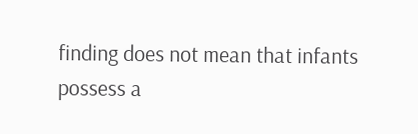finding does not mean that infants possess a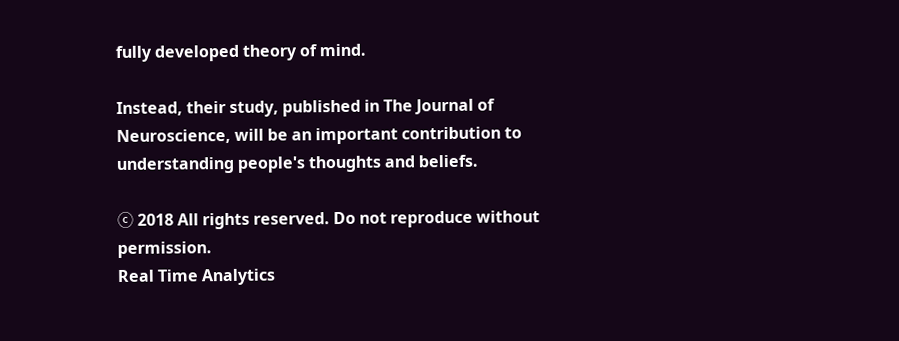fully developed theory of mind.

Instead, their study, published in The Journal of Neuroscience, will be an important contribution to understanding people's thoughts and beliefs.

ⓒ 2018 All rights reserved. Do not reproduce without permission.
Real Time Analytics